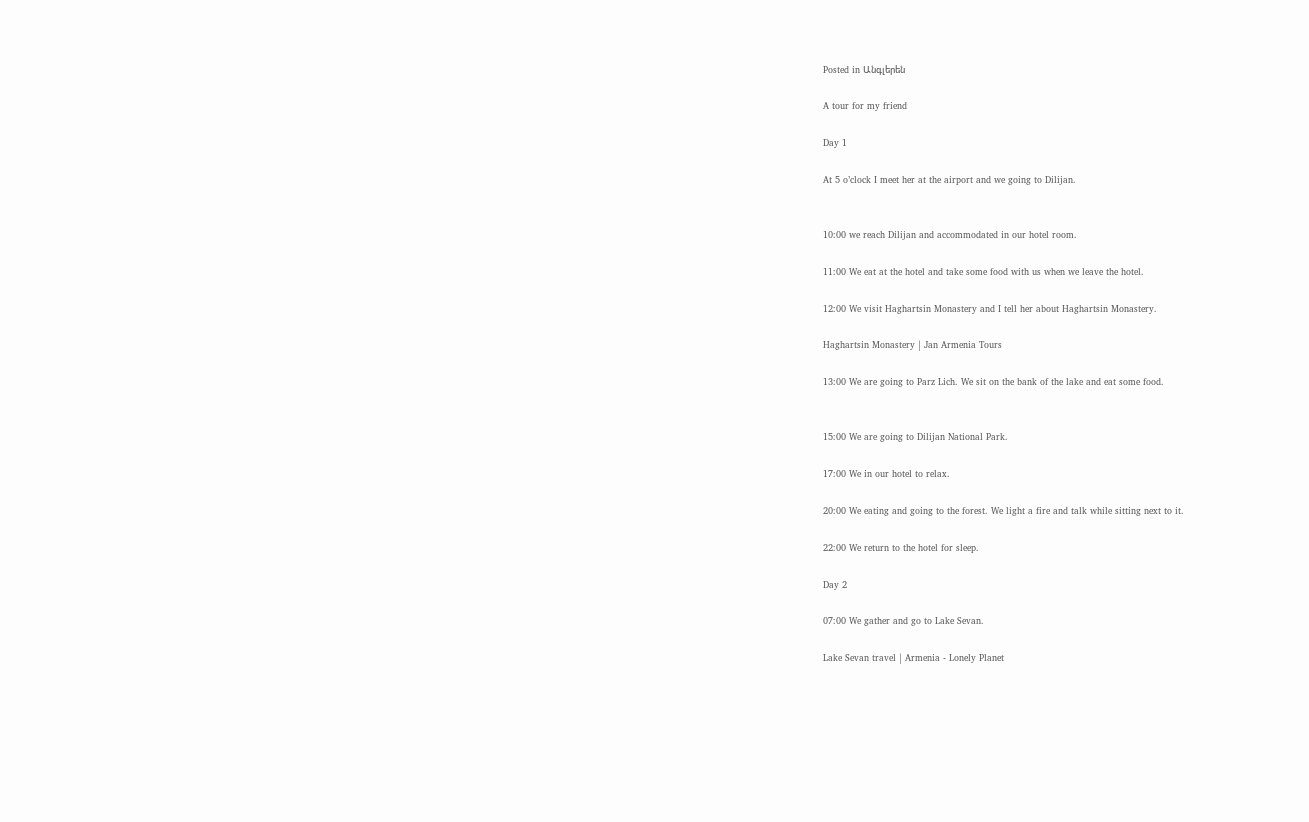Posted in Անգլերեն

A tour for my friend

Day 1

At 5 o’clock I meet her at the airport and we going to Dilijan.


10:00 we reach Dilijan and accommodated in our hotel room.

11:00 We eat at the hotel and take some food with us when we leave the hotel.

12:00 We visit Haghartsin Monastery and I tell her about Haghartsin Monastery.

Haghartsin Monastery | Jan Armenia Tours

13:00 We are going to Parz Lich. We sit on the bank of the lake and eat some food.


15:00 We are going to Dilijan National Park.

17:00 We in our hotel to relax.

20:00 We eating and going to the forest. We light a fire and talk while sitting next to it.

22:00 We return to the hotel for sleep.

Day 2

07:00 We gather and go to Lake Sevan.

Lake Sevan travel | Armenia - Lonely Planet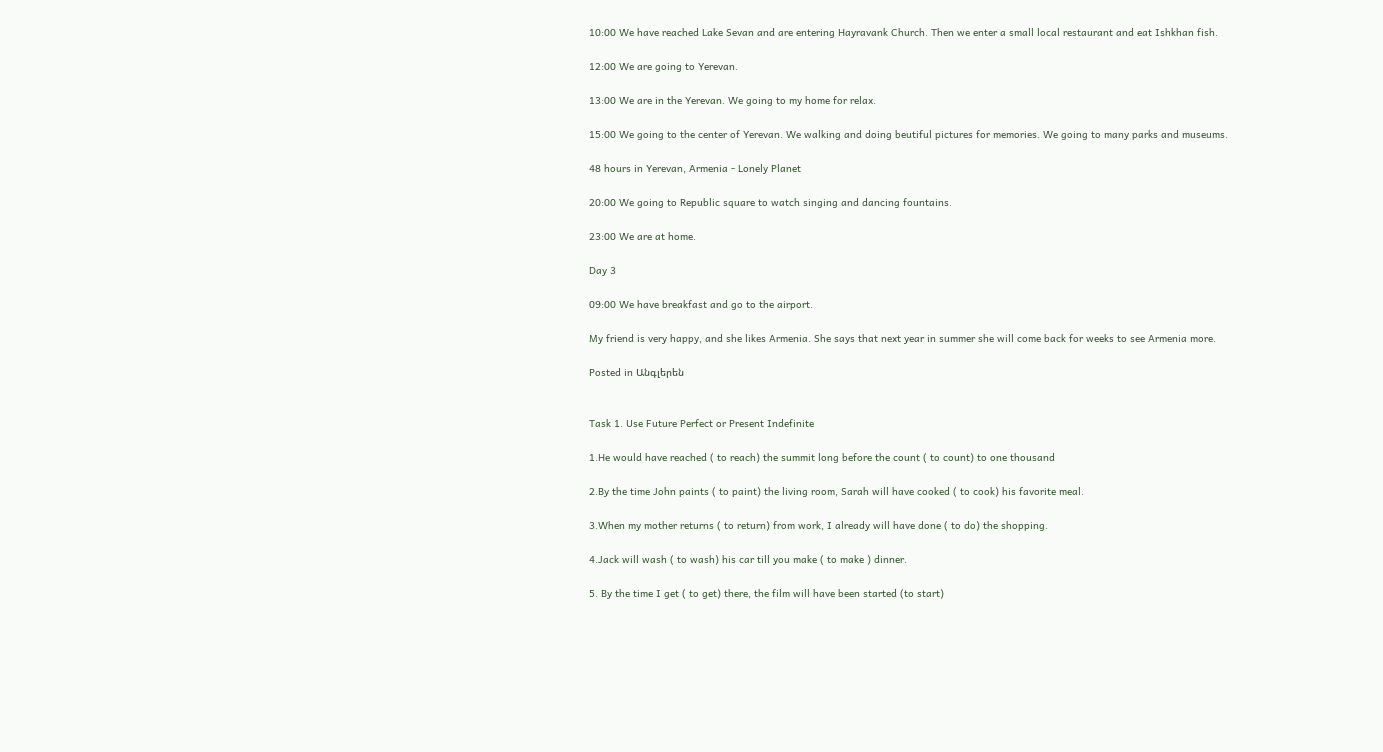10:00 We have reached Lake Sevan and are entering Hayravank Church. Then we enter a small local restaurant and eat Ishkhan fish.

12:00 We are going to Yerevan․

13:00 We are in the Yerevan․ We going to my home for relax.

15:00 We going to the center of Yerevan. We walking and doing beutiful pictures for memories. We going to many parks and museums.

48 hours in Yerevan, Armenia - Lonely Planet

20:00 We going to Republic square to watch singing and dancing fountains.

23:00 We are at home.

Day 3

09:00 We have breakfast and go to the airport.

My friend is very happy, and she likes Armenia. She says that next year in summer she will come back for weeks to see Armenia more.

Posted in Անգլերեն


Task 1. Use Future Perfect or Present Indefinite

1.He would have reached ( to reach) the summit long before the count ( to count) to one thousand

2.By the time John paints ( to paint) the living room, Sarah will have cooked ( to cook) his favorite meal.

3.When my mother returns ( to return) from work, I already will have done ( to do) the shopping.

4.Jack will wash ( to wash) his car till you make ( to make ) dinner.

5. By the time I get ( to get) there, the film will have been started (to start)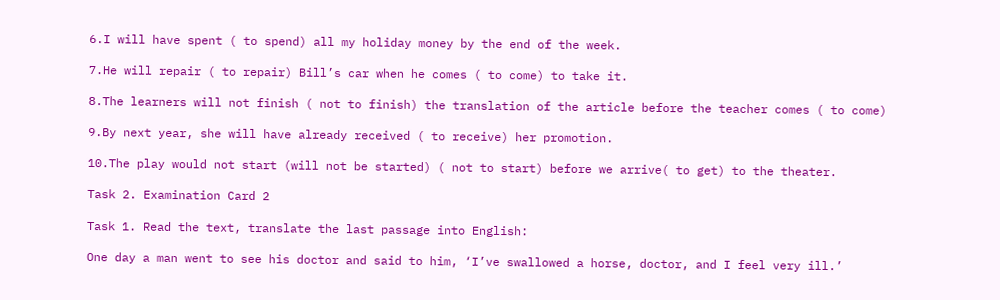6.I will have spent ( to spend) all my holiday money by the end of the week.

7.He will repair ( to repair) Bill’s car when he comes ( to come) to take it.

8.The learners will not finish ( not to finish) the translation of the article before the teacher comes ( to come)

9.By next year, she will have already received ( to receive) her promotion.

10.The play would not start (will not be started) ( not to start) before we arrive( to get) to the theater.

Task 2. Examination Card 2

Task 1. Read the text, translate the last passage into English:

One day a man went to see his doctor and said to him, ‘I’ve swallowed a horse, doctor, and I feel very ill.’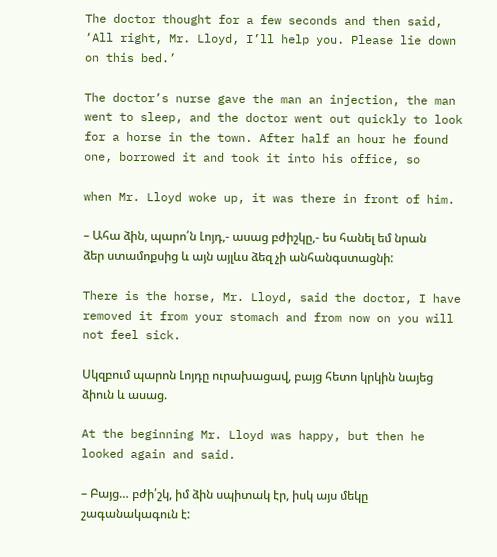The doctor thought for a few seconds and then said, ‘All right, Mr. Lloyd, I’ll help you. Please lie down on this bed.’

The doctor’s nurse gave the man an injection, the man went to sleep, and the doctor went out quickly to look for a horse in the town. After half an hour he found one, borrowed it and took it into his office, so

when Mr. Lloyd woke up, it was there in front of him.

– Ահա ձին, պարո՛ն Լոյդ,- ասաց բժիշկը,- ես հանել եմ նրան ձեր ստամոքսից և այն այլևս ձեզ չի անհանգստացնի:

There is the horse, Mr. Lloyd, said the doctor, I have removed it from your stomach and from now on you will not feel sick.

Սկզբում պարոն Լոյդը ուրախացավ, բայց հետո կրկին նայեց ձիուն և ասաց.

At the beginning Mr. Lloyd was happy, but then he looked again and said.

– Բայց… բժի՛շկ, իմ ձին սպիտակ էր, իսկ այս մեկը շագանակագուն է: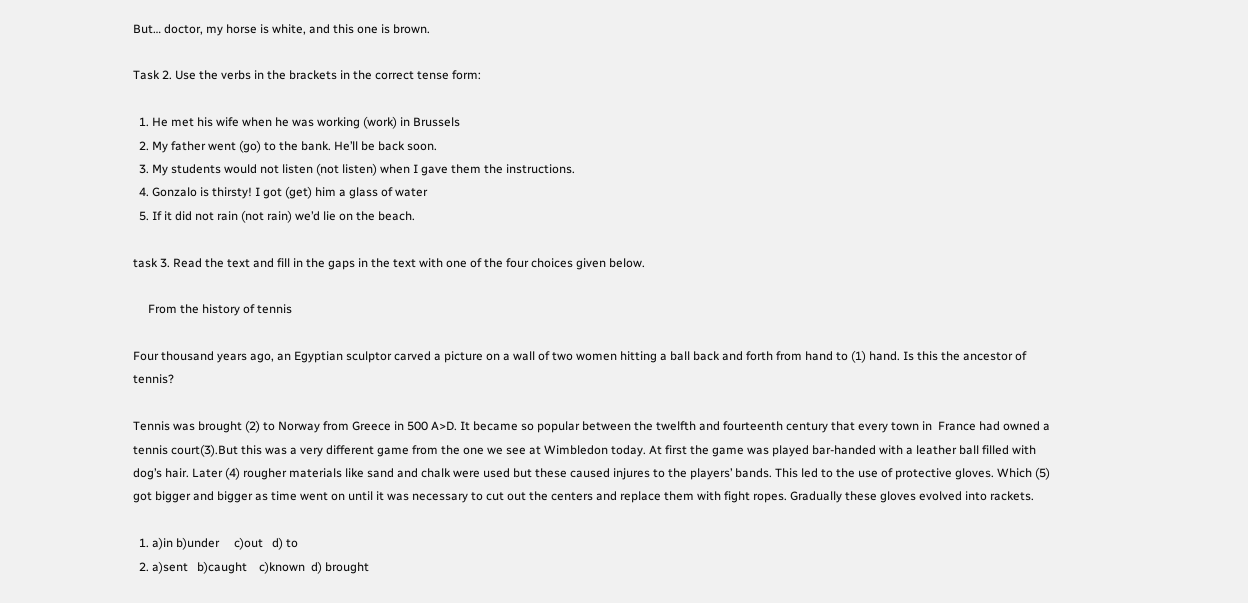But… doctor, my horse is white, and this one is brown.

Task 2. Use the verbs in the brackets in the correct tense form:

  1. He met his wife when he was working (work) in Brussels
  2. My father went (go) to the bank. He’ll be back soon.
  3. My students would not listen (not listen) when I gave them the instructions.
  4. Gonzalo is thirsty! I got (get) him a glass of water
  5. If it did not rain (not rain) we’d lie on the beach.

task 3. Read the text and fill in the gaps in the text with one of the four choices given below.

     From the history of tennis

Four thousand years ago, an Egyptian sculptor carved a picture on a wall of two women hitting a ball back and forth from hand to (1) hand. Is this the ancestor of tennis?

Tennis was brought (2) to Norway from Greece in 500 A>D. It became so popular between the twelfth and fourteenth century that every town in  France had owned a tennis court(3).But this was a very different game from the one we see at Wimbledon today. At first the game was played bar-handed with a leather ball filled with dog’s hair. Later (4) rougher materials like sand and chalk were used but these caused injures to the players’ bands. This led to the use of protective gloves. Which (5) got bigger and bigger as time went on until it was necessary to cut out the centers and replace them with fight ropes. Gradually these gloves evolved into rackets.

  1. a)in b)under     c)out   d) to
  2. a)sent   b)caught    c)known  d) brought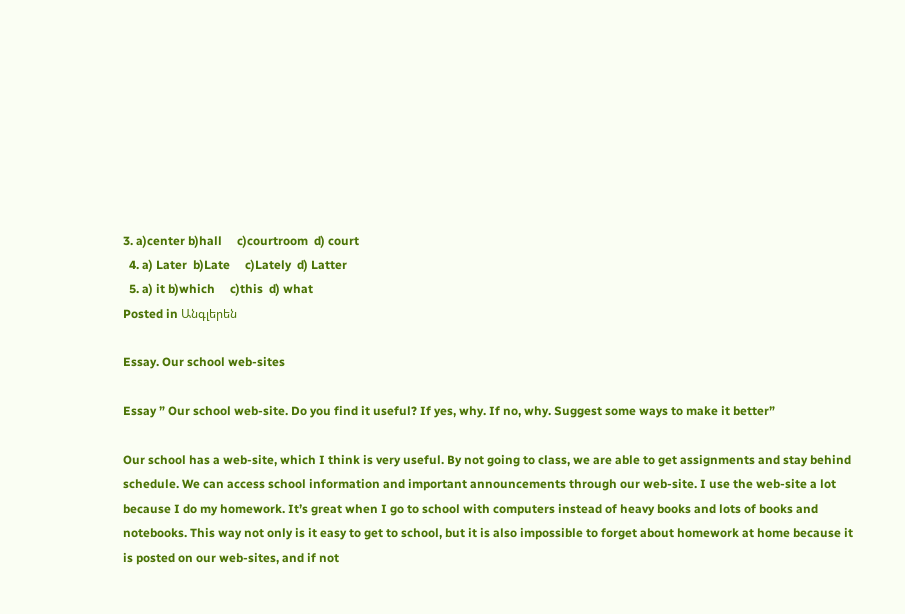3. a)center b)hall     c)courtroom  d) court
  4. a) Later  b)Late     c)Lately  d) Latter
  5. a) it b)which     c)this  d) what
Posted in Անգլերեն

Essay. Our school web-sites

Essay ” Our school web-site. Do you find it useful? If yes, why. If no, why. Suggest some ways to make it better”

Our school has a web-site, which I think is very useful. By not going to class, we are able to get assignments and stay behind schedule. We can access school information and important announcements through our web-site. I use the web-site a lot because I do my homework. It’s great when I go to school with computers instead of heavy books and lots of books and notebooks. This way not only is it easy to get to school, but it is also impossible to forget about homework at home because it is posted on our web-sites, and if not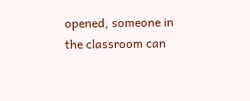opened, someone in the classroom can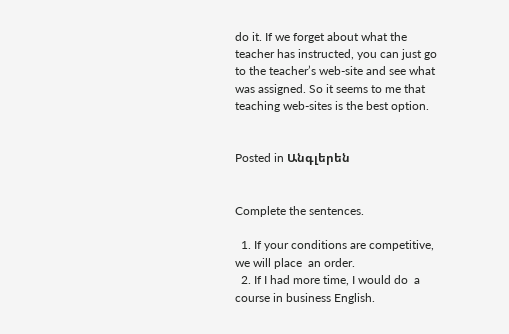do it. If we forget about what the teacher has instructed, you can just go to the teacher’s web-site and see what was assigned. So it seems to me that teaching web-sites is the best option.


Posted in Անգլերեն


Complete the sentences.

  1. If your conditions are competitive, we will place  an order.
  2. If I had more time, I would do  a course in business English.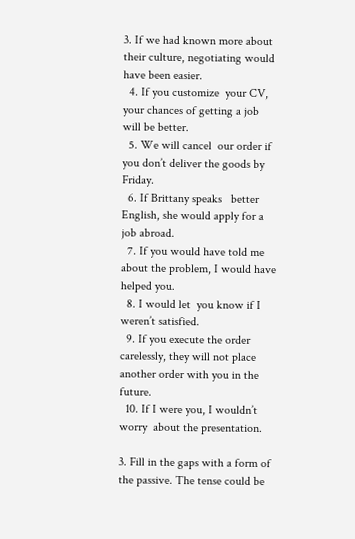3. If we had known more about their culture, negotiating would have been easier.
  4. If you customize  your CV, your chances of getting a job will be better.
  5. We will cancel  our order if you don’t deliver the goods by Friday.
  6. If Brittany speaks   better English, she would apply for a job abroad.
  7. If you would have told me about the problem, I would have helped you.
  8. I would let  you know if I weren’t satisfied.
  9. If you execute the order carelessly, they will not place  another order with you in the future.
  10. If I were you, I wouldn’t worry  about the presentation.

3. Fill in the gaps with a form of the passive. The tense could be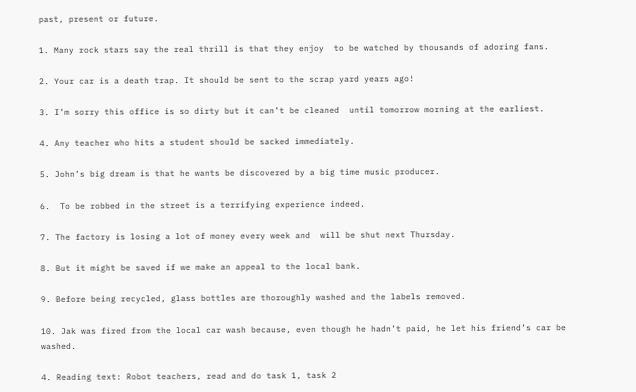past, present or future.

1. Many rock stars say the real thrill is that they enjoy  to be watched by thousands of adoring fans.

2. Your car is a death trap. It should be sent to the scrap yard years ago!

3. I’m sorry this office is so dirty but it can’t be cleaned  until tomorrow morning at the earliest.

4. Any teacher who hits a student should be sacked immediately.

5. John’s big dream is that he wants be discovered by a big time music producer.

6.  To be robbed in the street is a terrifying experience indeed.

7. The factory is losing a lot of money every week and  will be shut next Thursday.

8. But it might be saved if we make an appeal to the local bank.

9. Before being recycled, glass bottles are thoroughly washed and the labels removed.

10. Jak was fired from the local car wash because, even though he hadn’t paid, he let his friend’s car be washed.

4. Reading text: Robot teachers, read and do task 1, task 2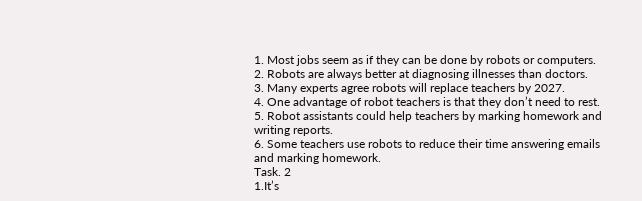1. Most jobs seem as if they can be done by robots or computers.
2. Robots are always better at diagnosing illnesses than doctors.
3. Many experts agree robots will replace teachers by 2027.
4. One advantage of robot teachers is that they don’t need to rest.
5. Robot assistants could help teachers by marking homework and writing reports.
6. Some teachers use robots to reduce their time answering emails and marking homework.
Task. 2
1.It’s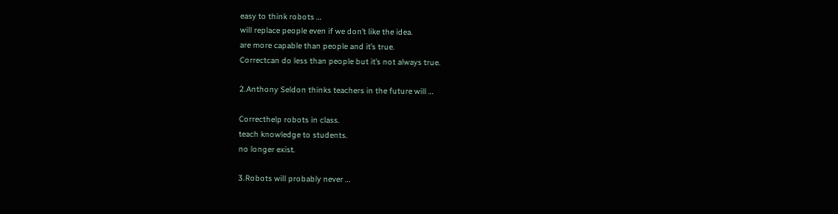easy to think robots …
will replace people even if we don’t like the idea.
are more capable than people and it’s true.
Correctcan do less than people but it’s not always true.

2.Anthony Seldon thinks teachers in the future will …

Correcthelp robots in class.
teach knowledge to students.
no longer exist.

3.Robots will probably never …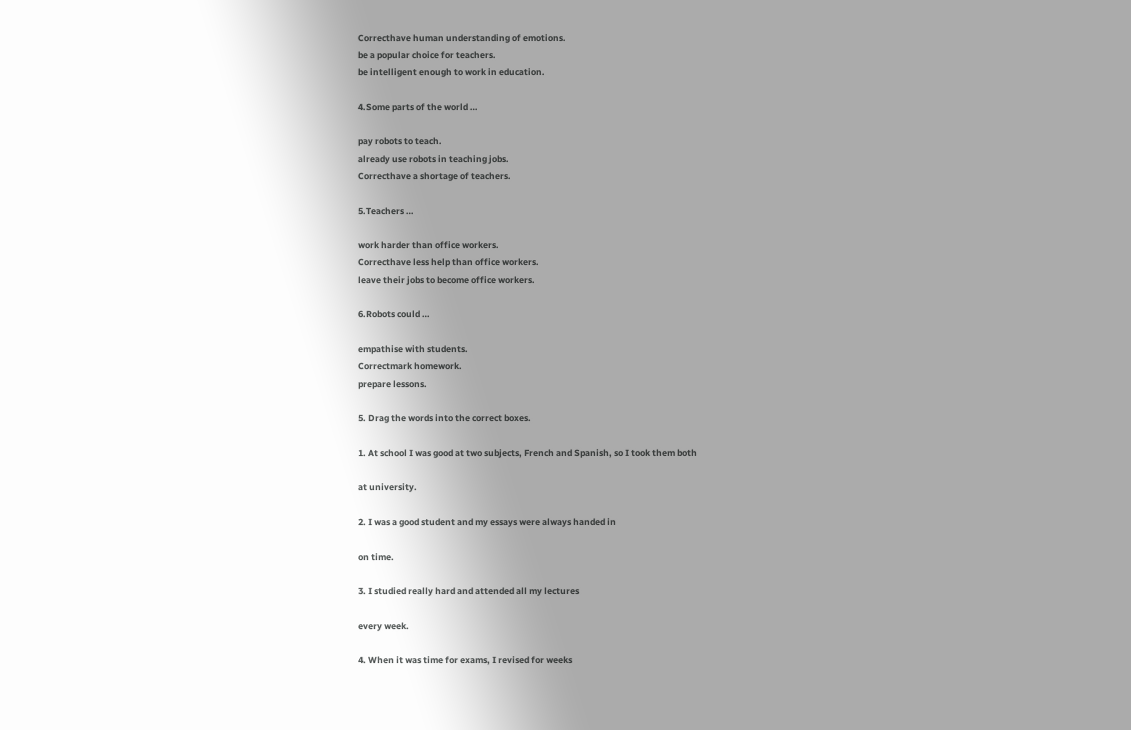Correcthave human understanding of emotions.
be a popular choice for teachers.
be intelligent enough to work in education.

4.Some parts of the world …

pay robots to teach.
already use robots in teaching jobs.
Correcthave a shortage of teachers.

5.Teachers …

work harder than office workers.
Correcthave less help than office workers.
leave their jobs to become office workers.

6.Robots could …

empathise with students.
Correctmark homework.
prepare lessons.

5. Drag the words into the correct boxes.

1. At school I was good at two subjects, French and Spanish, so I took them both

at university.

2. I was a good student and my essays were always handed in

on time.

3. I studied really hard and attended all my lectures

every week.

4. When it was time for exams, I revised for weeks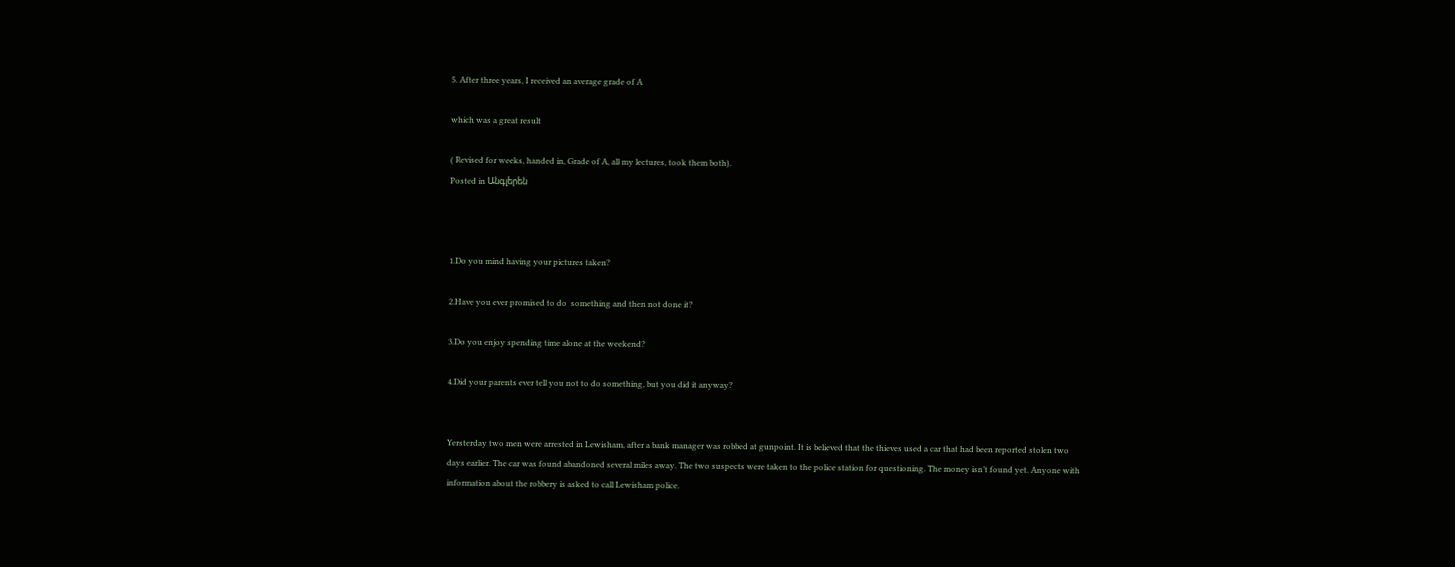5. After three years, I received an average grade of A

which was a great result

( Revised for weeks, handed in, Grade of A, all my lectures, took them both).
Posted in Անգլերեն



1.Do you mind having your pictures taken?

2.Have you ever promised to do  something and then not done it?

3.Do you enjoy spending time alone at the weekend?

4.Did your parents ever tell you not to do something, but you did it anyway?


Yersterday two men were arrested in Lewisham, after a bank manager was robbed at gunpoint. It is believed that the thieves used a car that had been reported stolen two days earlier. The car was found abandoned several miles away. The two suspects were taken to the police station for questioning. The money isn’t found yet. Anyone with information about the robbery is asked to call Lewisham police.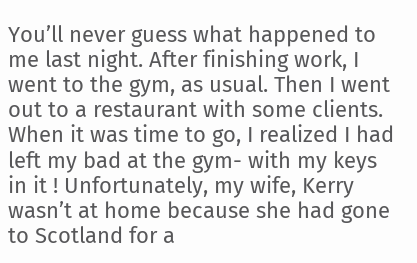You’ll never guess what happened to me last night. After finishing work, I went to the gym, as usual. Then I went out to a restaurant with some clients. When it was time to go, I realized I had left my bad at the gym- with my keys in it ! Unfortunately, my wife, Kerry wasn’t at home because she had gone to Scotland for a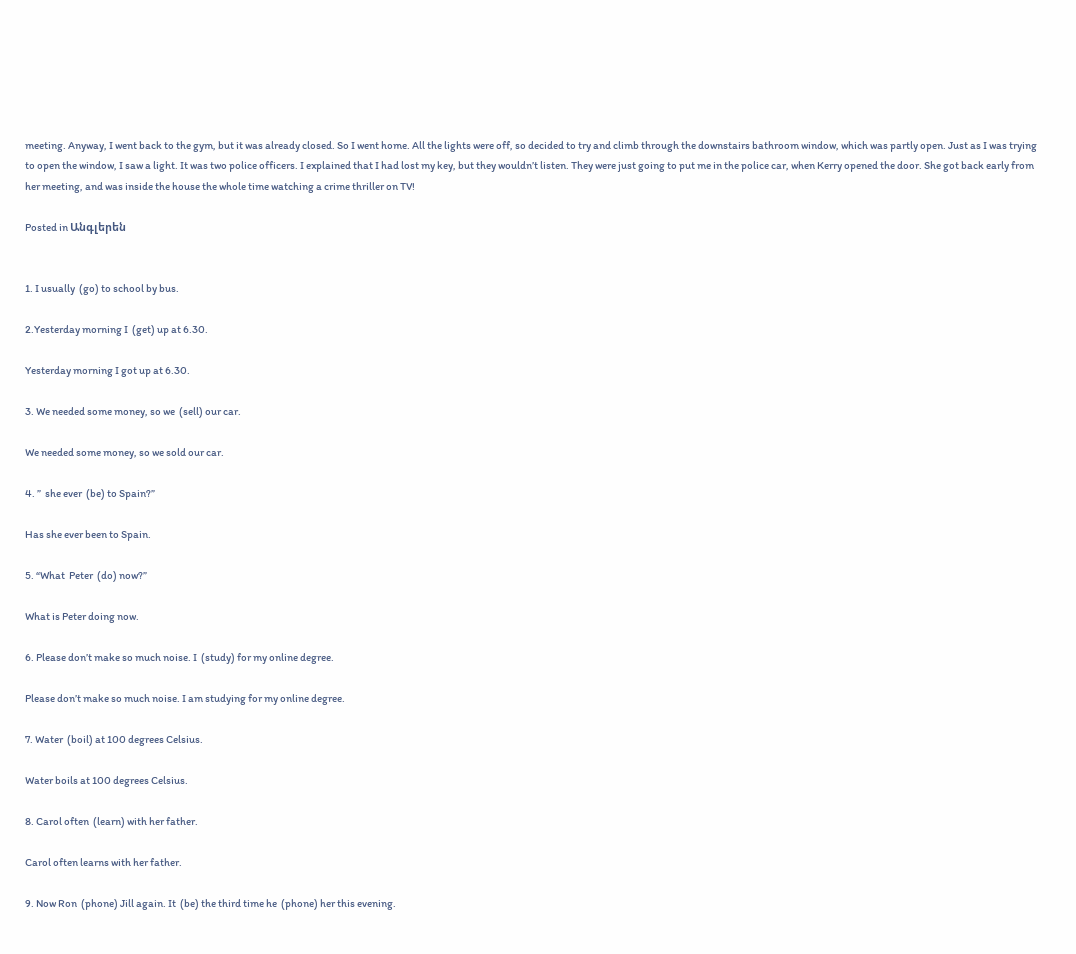meeting. Anyway, I went back to the gym, but it was already closed. So I went home. All the lights were off, so decided to try and climb through the downstairs bathroom window, which was partly open. Just as I was trying to open the window, I saw a light. It was two police officers. I explained that I had lost my key, but they wouldn’t listen. They were just going to put me in the police car, when Kerry opened the door. She got back early from her meeting, and was inside the house the whole time watching a crime thriller on TV!

Posted in Անգլերեն


1. I usually  (go) to school by bus.

2.Yesterday morning I  (get) up at 6.30.

Yesterday morning I got up at 6.30.

3. We needed some money, so we  (sell) our car.

We needed some money, so we sold our car.

4. ”  she ever  (be) to Spain?”

Has she ever been to Spain.

5. “What  Peter  (do) now?”

What is Peter doing now.

6. Please don’t make so much noise. I  (study) for my online degree.

Please don’t make so much noise. I am studying for my online degree.

7. Water  (boil) at 100 degrees Celsius.

Water boils at 100 degrees Celsius.

8. Carol often  (learn) with her father.

Carol often learns with her father.

9. Now Ron  (phone) Jill again. It  (be) the third time he  (phone) her this evening.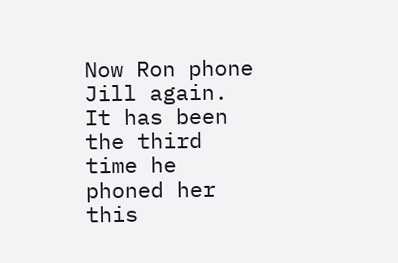Now Ron phone Jill again. It has been the third time he phoned her this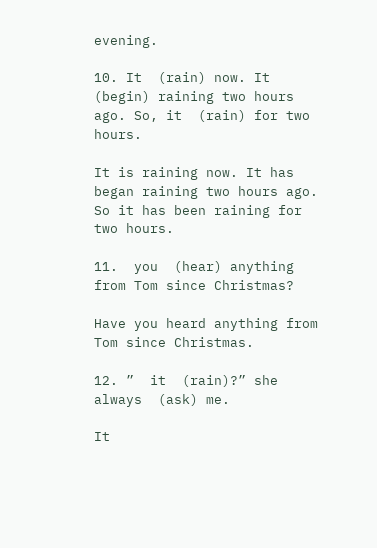evening.

10. It  (rain) now. It  (begin) raining two hours ago. So, it  (rain) for two hours.

It is raining now. It has began raining two hours ago. So it has been raining for two hours.

11.  you  (hear) anything from Tom since Christmas?

Have you heard anything from Tom since Christmas.

12. ”  it  (rain)?” she always  (ask) me.

It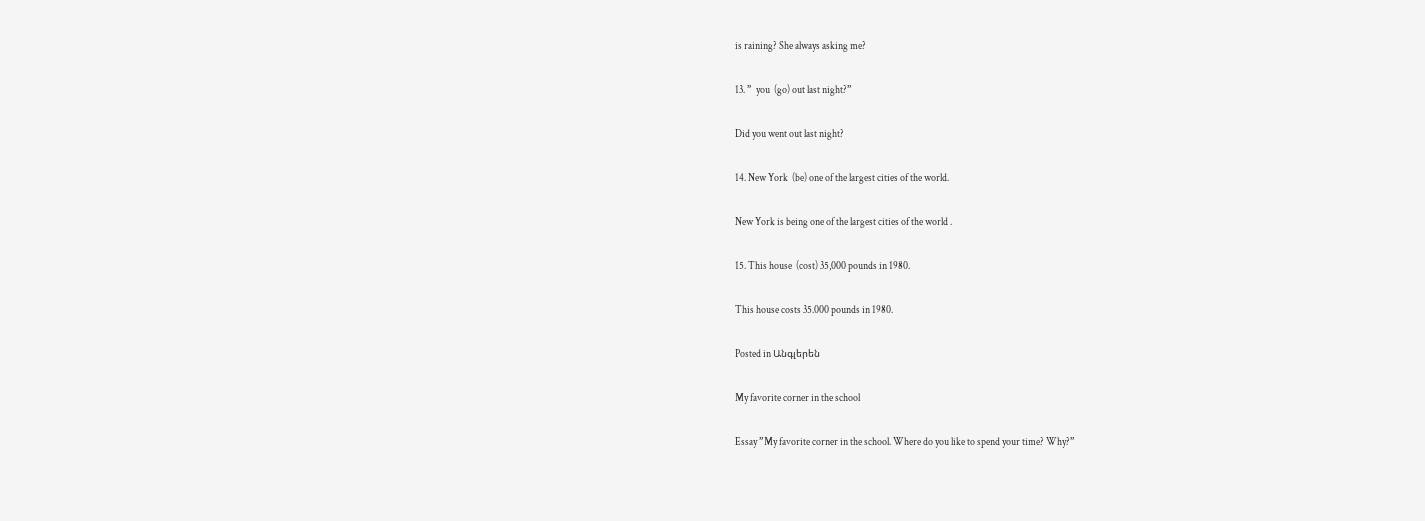is raining? She always asking me?

13. ”  you  (go) out last night?”

Did you went out last night?

14. New York  (be) one of the largest cities of the world.

New York is being one of the largest cities of the world .

15. This house  (cost) 35,000 pounds in 1980.

This house costs 35.000 pounds in 1980.

Posted in Անգլերեն

My favorite corner in the school

Essay ”My favorite corner in the school. Where do you like to spend your time? Why?”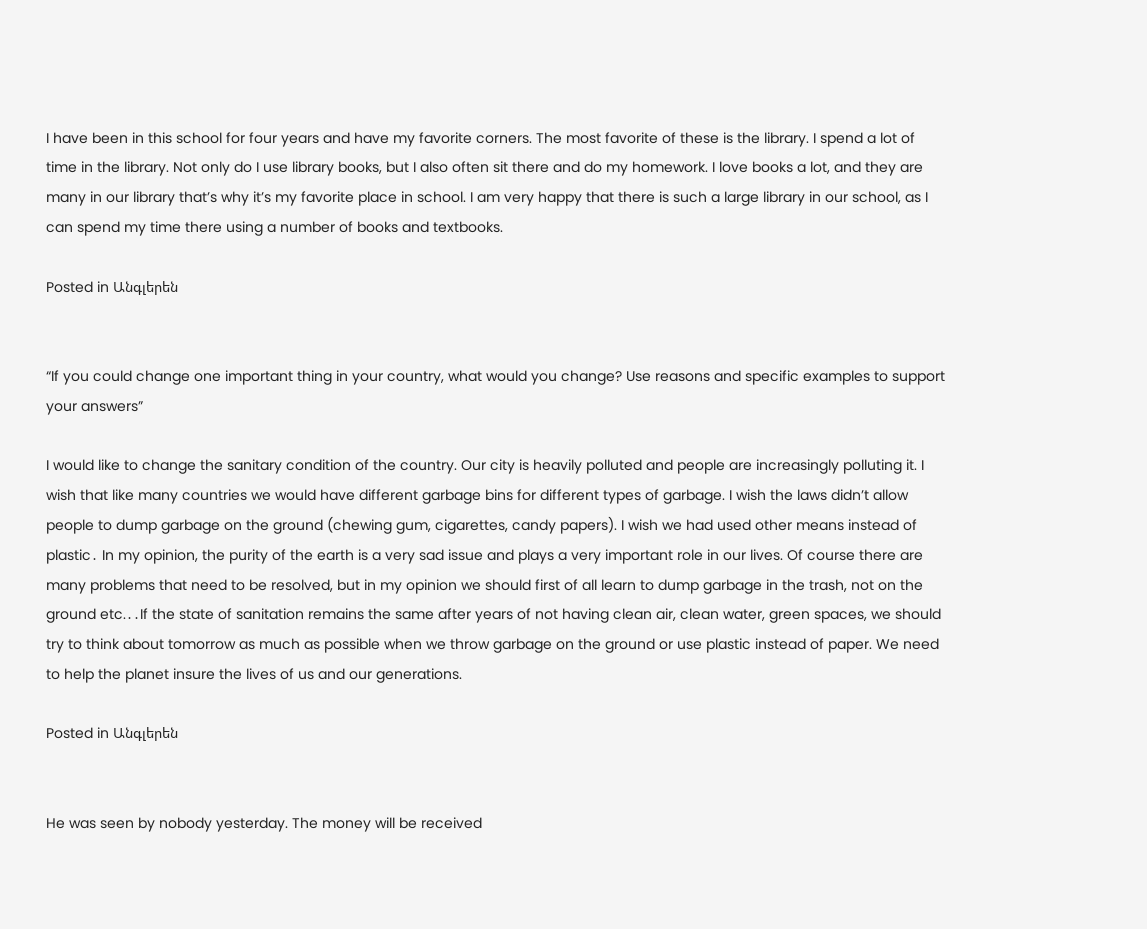I have been in this school for four years and have my favorite corners. The most favorite of these is the library. I spend a lot of time in the library. Not only do I use library books, but I also often sit there and do my homework. I love books a lot, and they are many in our library that’s why it’s my favorite place in school. I am very happy that there is such a large library in our school, as I can spend my time there using a number of books and textbooks.

Posted in Անգլերեն


“If you could change one important thing in your country, what would you change? Use reasons and specific examples to support your answers”

I would like to change the sanitary condition of the country. Our city is heavily polluted and people are increasingly polluting it. I wish that like many countries we would have different garbage bins for different types of garbage. I wish the laws didn’t allow people to dump garbage on the ground (chewing gum, cigarettes, candy papers). I wish we had used other means instead of plastic․ In my opinion, the purity of the earth is a very sad issue and plays a very important role in our lives. Of course there are many problems that need to be resolved, but in my opinion we should first of all learn to dump garbage in the trash, not on the ground etc.․․If the state of sanitation remains the same after years of not having clean air, clean water, green spaces, we should try to think about tomorrow as much as possible when we throw garbage on the ground or use plastic instead of paper. We need to help the planet insure the lives of us and our generations.

Posted in Անգլերեն


He was seen by nobody yesterday. The money will be received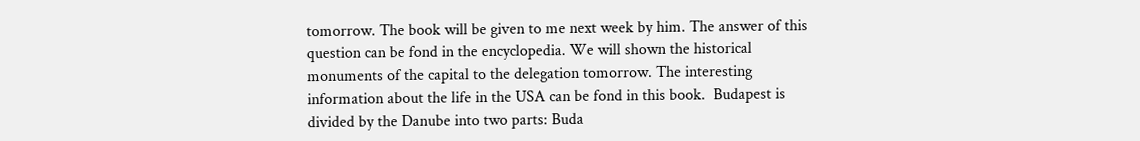tomorrow. The book will be given to me next week by him. The answer of this question can be fond in the encyclopedia. We will shown the historical monuments of the capital to the delegation tomorrow. The interesting information about the life in the USA can be fond in this book.  Budapest is divided by the Danube into two parts: Buda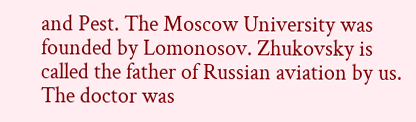and Pest. The Moscow University was founded by Lomonosov. Zhukovsky is called the father of Russian aviation by us. The doctor was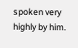spoken very highly by him.